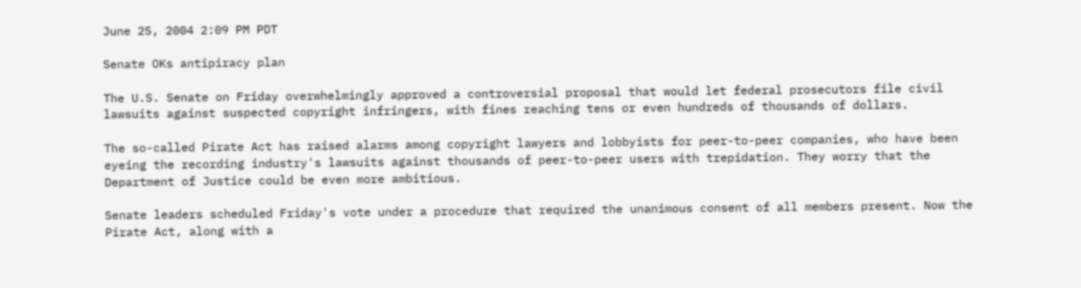June 25, 2004 2:09 PM PDT

Senate OKs antipiracy plan

The U.S. Senate on Friday overwhelmingly approved a controversial proposal that would let federal prosecutors file civil lawsuits against suspected copyright infringers, with fines reaching tens or even hundreds of thousands of dollars.

The so-called Pirate Act has raised alarms among copyright lawyers and lobbyists for peer-to-peer companies, who have been eyeing the recording industry's lawsuits against thousands of peer-to-peer users with trepidation. They worry that the Department of Justice could be even more ambitious.

Senate leaders scheduled Friday's vote under a procedure that required the unanimous consent of all members present. Now the Pirate Act, along with a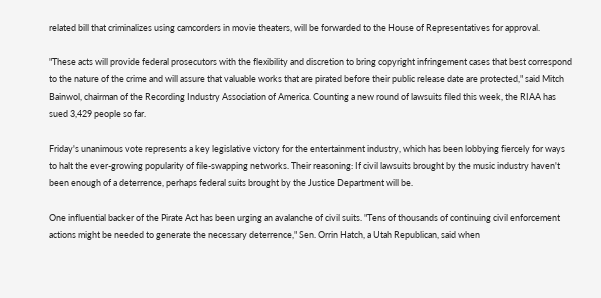related bill that criminalizes using camcorders in movie theaters, will be forwarded to the House of Representatives for approval.

"These acts will provide federal prosecutors with the flexibility and discretion to bring copyright infringement cases that best correspond to the nature of the crime and will assure that valuable works that are pirated before their public release date are protected," said Mitch Bainwol, chairman of the Recording Industry Association of America. Counting a new round of lawsuits filed this week, the RIAA has sued 3,429 people so far.

Friday's unanimous vote represents a key legislative victory for the entertainment industry, which has been lobbying fiercely for ways to halt the ever-growing popularity of file-swapping networks. Their reasoning: If civil lawsuits brought by the music industry haven't been enough of a deterrence, perhaps federal suits brought by the Justice Department will be.

One influential backer of the Pirate Act has been urging an avalanche of civil suits. "Tens of thousands of continuing civil enforcement actions might be needed to generate the necessary deterrence," Sen. Orrin Hatch, a Utah Republican, said when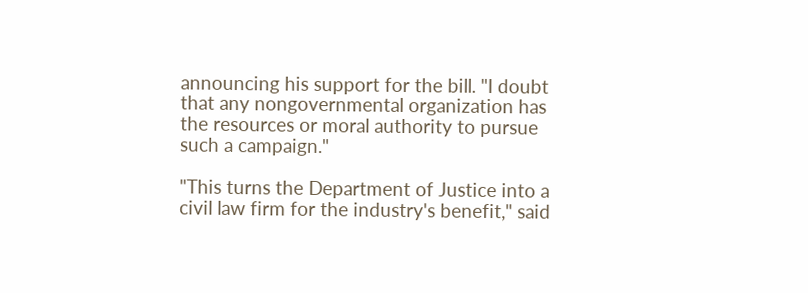announcing his support for the bill. "I doubt that any nongovernmental organization has the resources or moral authority to pursue such a campaign."

"This turns the Department of Justice into a civil law firm for the industry's benefit," said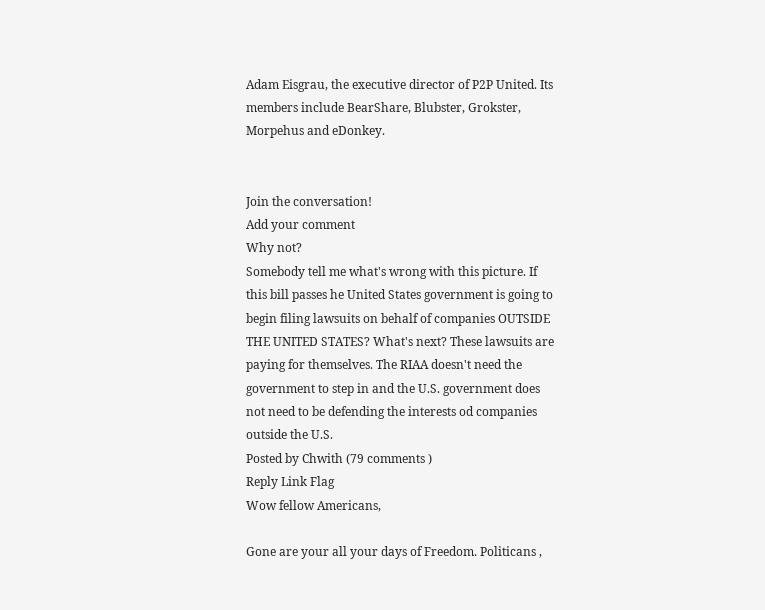Adam Eisgrau, the executive director of P2P United. Its members include BearShare, Blubster, Grokster, Morpehus and eDonkey.


Join the conversation!
Add your comment
Why not?
Somebody tell me what's wrong with this picture. If this bill passes he United States government is going to begin filing lawsuits on behalf of companies OUTSIDE THE UNITED STATES? What's next? These lawsuits are paying for themselves. The RIAA doesn't need the government to step in and the U.S. government does not need to be defending the interests od companies outside the U.S.
Posted by Chwith (79 comments )
Reply Link Flag
Wow fellow Americans,

Gone are your all your days of Freedom. Politicans ,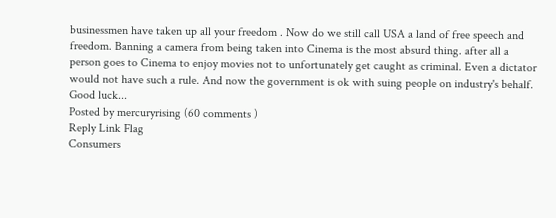businessmen have taken up all your freedom . Now do we still call USA a land of free speech and freedom. Banning a camera from being taken into Cinema is the most absurd thing. after all a person goes to Cinema to enjoy movies not to unfortunately get caught as criminal. Even a dictator would not have such a rule. And now the government is ok with suing people on industry's behalf. Good luck...
Posted by mercuryrising (60 comments )
Reply Link Flag
Consumers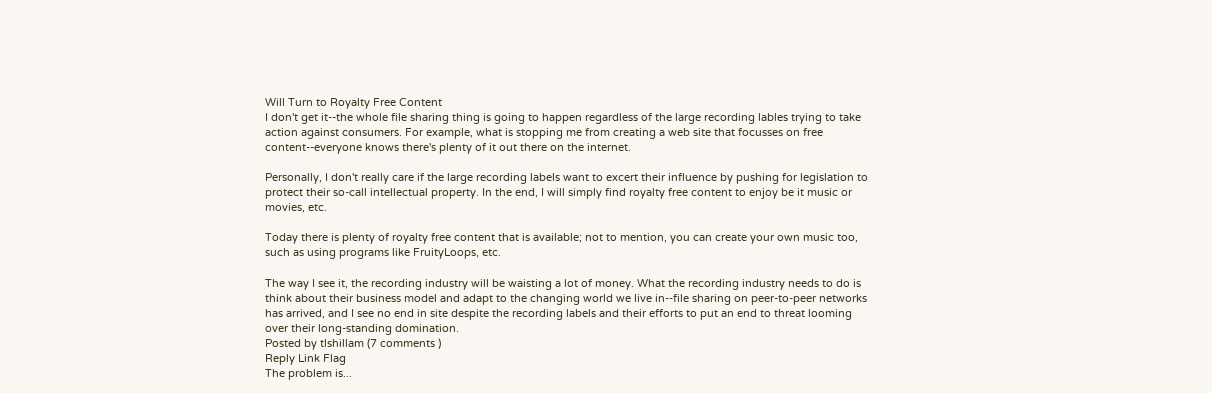Will Turn to Royalty Free Content
I don't get it--the whole file sharing thing is going to happen regardless of the large recording lables trying to take action against consumers. For example, what is stopping me from creating a web site that focusses on free content--everyone knows there's plenty of it out there on the internet.

Personally, I don't really care if the large recording labels want to excert their influence by pushing for legislation to protect their so-call intellectual property. In the end, I will simply find royalty free content to enjoy be it music or movies, etc.

Today there is plenty of royalty free content that is available; not to mention, you can create your own music too, such as using programs like FruityLoops, etc.

The way I see it, the recording industry will be waisting a lot of money. What the recording industry needs to do is think about their business model and adapt to the changing world we live in--file sharing on peer-to-peer networks has arrived, and I see no end in site despite the recording labels and their efforts to put an end to threat looming over their long-standing domination.
Posted by tlshillam (7 comments )
Reply Link Flag
The problem is...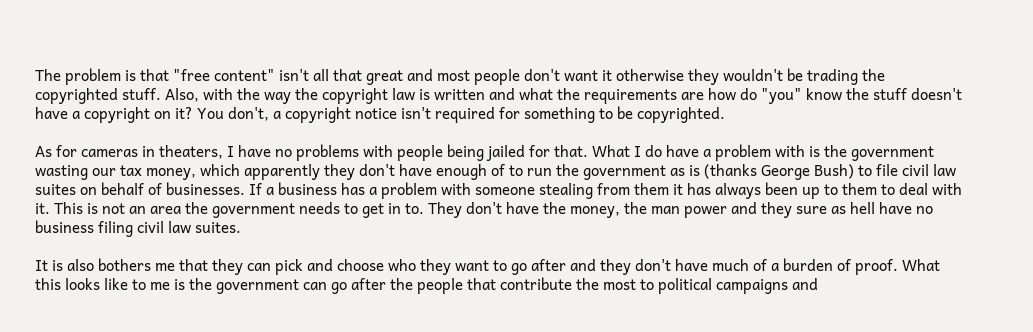The problem is that "free content" isn't all that great and most people don't want it otherwise they wouldn't be trading the copyrighted stuff. Also, with the way the copyright law is written and what the requirements are how do "you" know the stuff doesn't have a copyright on it? You don't, a copyright notice isn't required for something to be copyrighted.

As for cameras in theaters, I have no problems with people being jailed for that. What I do have a problem with is the government wasting our tax money, which apparently they don't have enough of to run the government as is (thanks George Bush) to file civil law suites on behalf of businesses. If a business has a problem with someone stealing from them it has always been up to them to deal with it. This is not an area the government needs to get in to. They don't have the money, the man power and they sure as hell have no business filing civil law suites.

It is also bothers me that they can pick and choose who they want to go after and they don't have much of a burden of proof. What this looks like to me is the government can go after the people that contribute the most to political campaigns and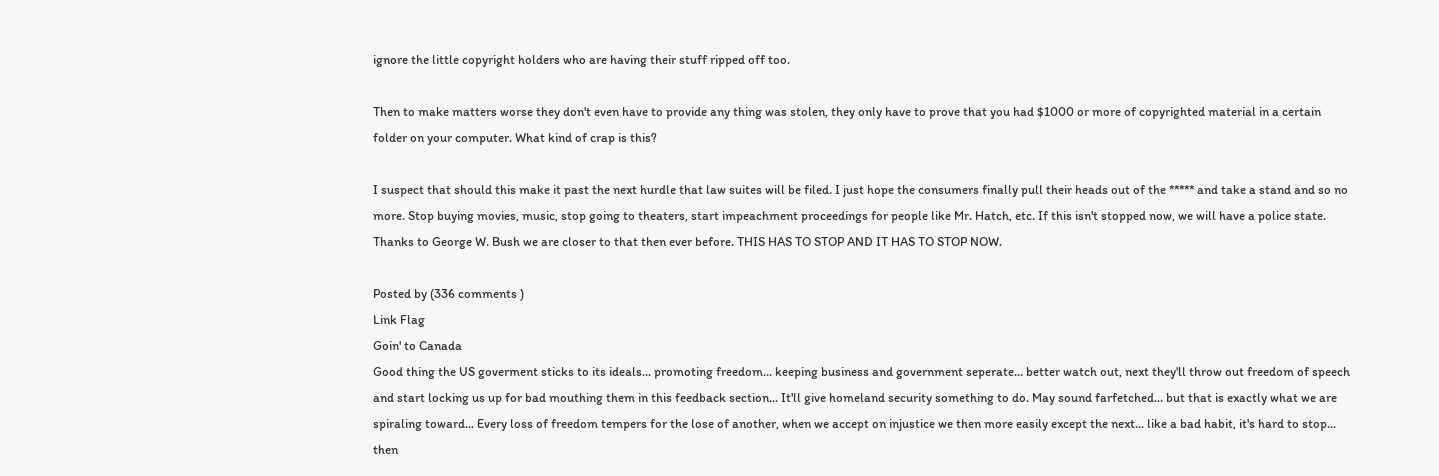ignore the little copyright holders who are having their stuff ripped off too.

Then to make matters worse they don't even have to provide any thing was stolen, they only have to prove that you had $1000 or more of copyrighted material in a certain folder on your computer. What kind of crap is this?

I suspect that should this make it past the next hurdle that law suites will be filed. I just hope the consumers finally pull their heads out of the ***** and take a stand and so no more. Stop buying movies, music, stop going to theaters, start impeachment proceedings for people like Mr. Hatch, etc. If this isn't stopped now, we will have a police state. Thanks to George W. Bush we are closer to that then ever before. THIS HAS TO STOP AND IT HAS TO STOP NOW.

Posted by (336 comments )
Link Flag
Goin' to Canada
Good thing the US goverment sticks to its ideals... promoting freedom... keeping business and government seperate... better watch out, next they'll throw out freedom of speech and start locking us up for bad mouthing them in this feedback section... It'll give homeland security something to do. May sound farfetched... but that is exactly what we are spiraling toward... Every loss of freedom tempers for the lose of another, when we accept on injustice we then more easily except the next... like a bad habit, it's hard to stop... then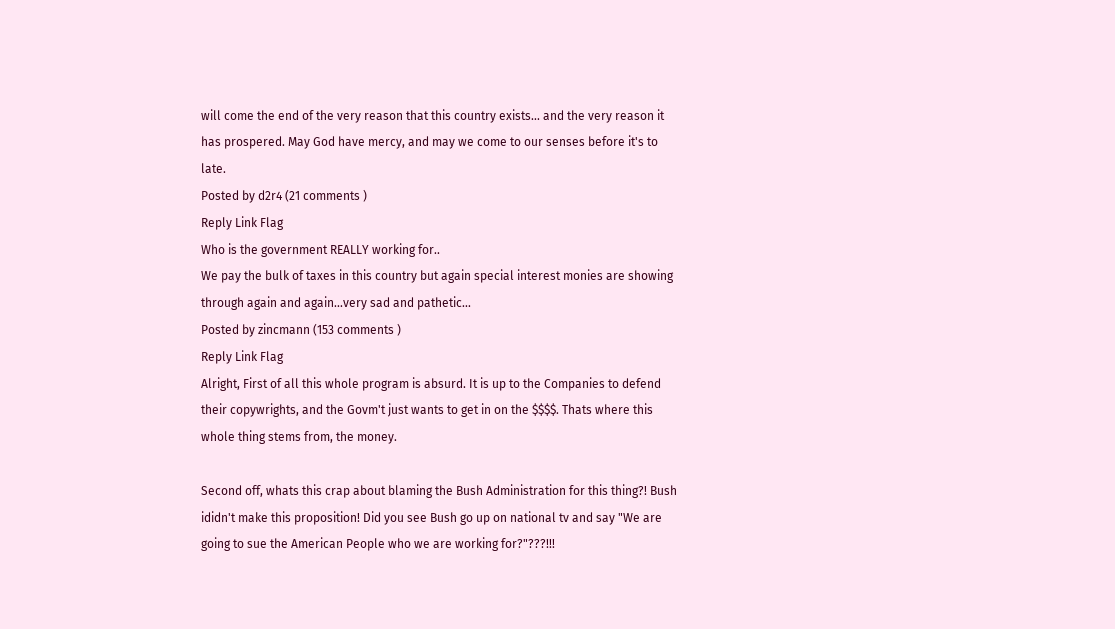will come the end of the very reason that this country exists... and the very reason it has prospered. May God have mercy, and may we come to our senses before it's to late.
Posted by d2r4 (21 comments )
Reply Link Flag
Who is the government REALLY working for..
We pay the bulk of taxes in this country but again special interest monies are showing through again and again...very sad and pathetic...
Posted by zincmann (153 comments )
Reply Link Flag
Alright, First of all this whole program is absurd. It is up to the Companies to defend their copywrights, and the Govm't just wants to get in on the $$$$. Thats where this whole thing stems from, the money.

Second off, whats this crap about blaming the Bush Administration for this thing?! Bush ididn't make this proposition! Did you see Bush go up on national tv and say "We are going to sue the American People who we are working for?"???!!!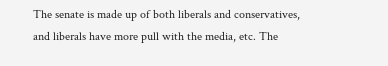The senate is made up of both liberals and conservatives, and liberals have more pull with the media, etc. The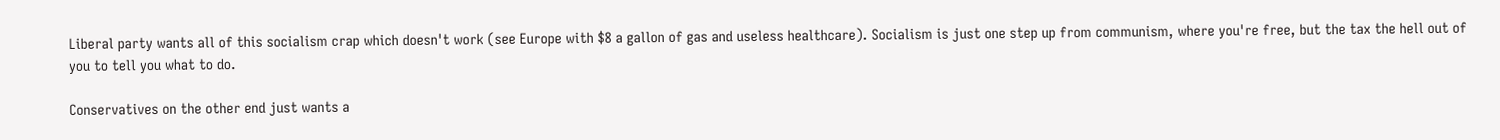Liberal party wants all of this socialism crap which doesn't work (see Europe with $8 a gallon of gas and useless healthcare). Socialism is just one step up from communism, where you're free, but the tax the hell out of you to tell you what to do.

Conservatives on the other end just wants a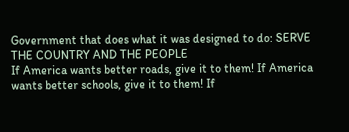Government that does what it was designed to do: SERVE THE COUNTRY AND THE PEOPLE
If America wants better roads, give it to them! If America wants better schools, give it to them! If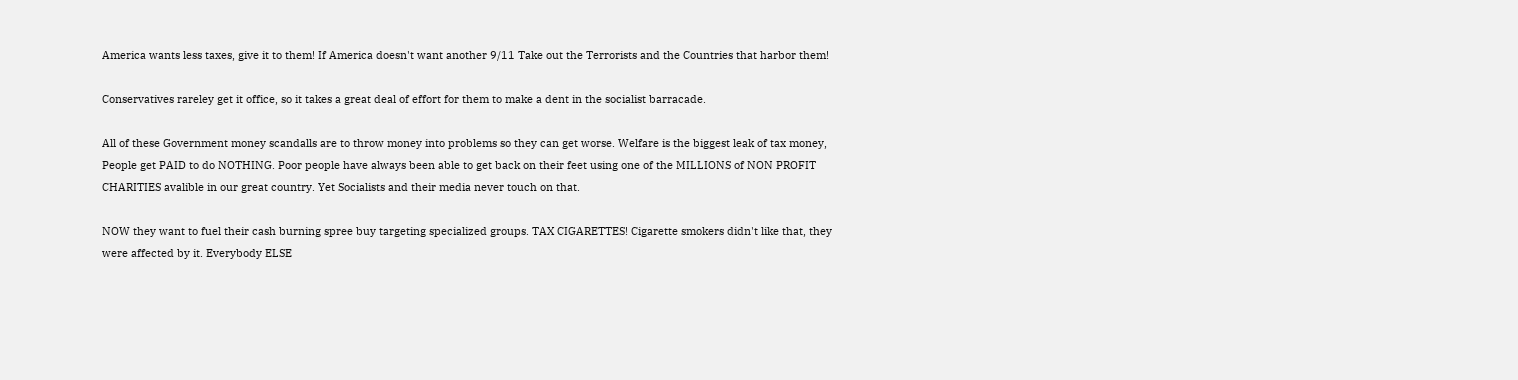America wants less taxes, give it to them! If America doesn't want another 9/11 Take out the Terrorists and the Countries that harbor them!

Conservatives rareley get it office, so it takes a great deal of effort for them to make a dent in the socialist barracade.

All of these Government money scandalls are to throw money into problems so they can get worse. Welfare is the biggest leak of tax money, People get PAID to do NOTHING. Poor people have always been able to get back on their feet using one of the MILLIONS of NON PROFIT CHARITIES avalible in our great country. Yet Socialists and their media never touch on that.

NOW they want to fuel their cash burning spree buy targeting specialized groups. TAX CIGARETTES! Cigarette smokers didn't like that, they were affected by it. Everybody ELSE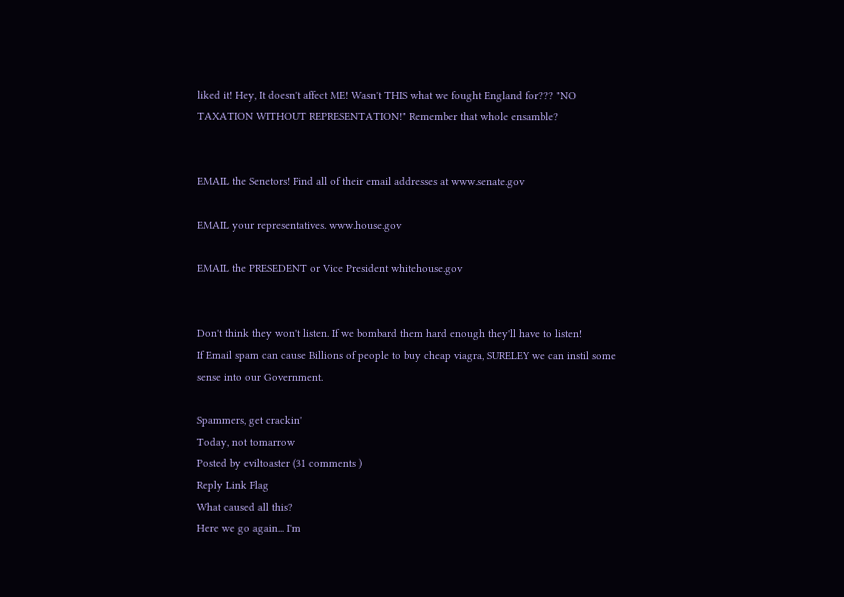liked it! Hey, It doesn't affect ME! Wasn't THIS what we fought England for??? "NO TAXATION WITHOUT REPRESENTATION!" Remember that whole ensamble?


EMAIL the Senetors! Find all of their email addresses at www.senate.gov

EMAIL your representatives. www.house.gov

EMAIL the PRESEDENT or Vice President whitehouse.gov


Don't think they won't listen. If we bombard them hard enough they'll have to listen!
If Email spam can cause Billions of people to buy cheap viagra, SURELEY we can instil some sense into our Government.

Spammers, get crackin'
Today, not tomarrow
Posted by eviltoaster (31 comments )
Reply Link Flag
What caused all this?
Here we go again... I'm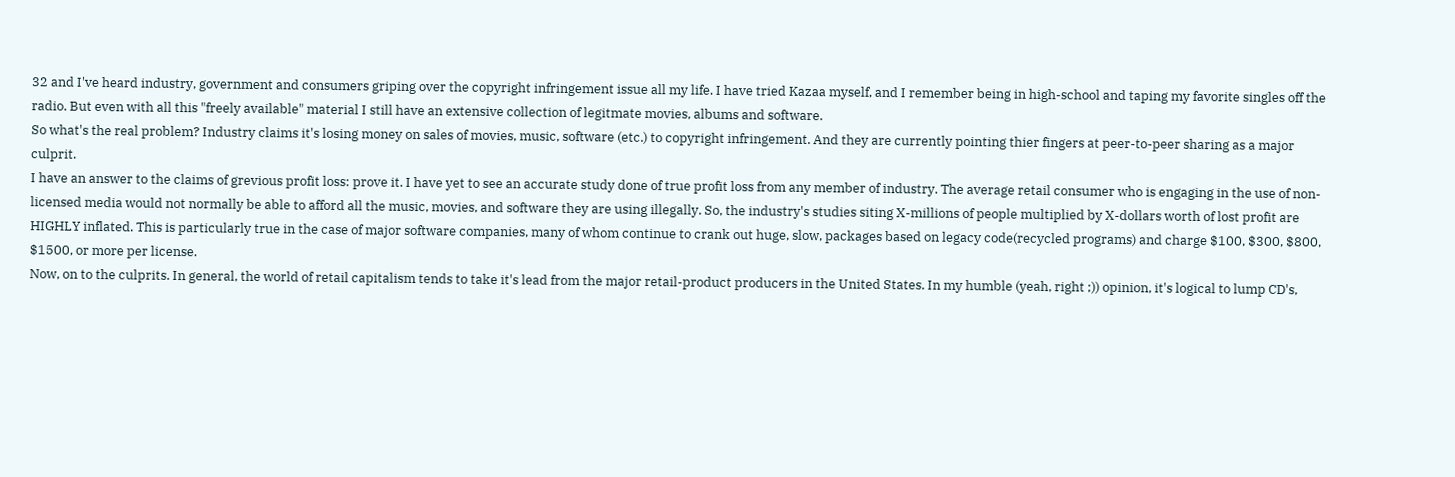32 and I've heard industry, government and consumers griping over the copyright infringement issue all my life. I have tried Kazaa myself, and I remember being in high-school and taping my favorite singles off the radio. But even with all this "freely available" material I still have an extensive collection of legitmate movies, albums and software.
So what's the real problem? Industry claims it's losing money on sales of movies, music, software (etc.) to copyright infringement. And they are currently pointing thier fingers at peer-to-peer sharing as a major culprit.
I have an answer to the claims of grevious profit loss: prove it. I have yet to see an accurate study done of true profit loss from any member of industry. The average retail consumer who is engaging in the use of non-licensed media would not normally be able to afford all the music, movies, and software they are using illegally. So, the industry's studies siting X-millions of people multiplied by X-dollars worth of lost profit are HIGHLY inflated. This is particularly true in the case of major software companies, many of whom continue to crank out huge, slow, packages based on legacy code(recycled programs) and charge $100, $300, $800, $1500, or more per license.
Now, on to the culprits. In general, the world of retail capitalism tends to take it's lead from the major retail-product producers in the United States. In my humble (yeah, right ;)) opinion, it's logical to lump CD's,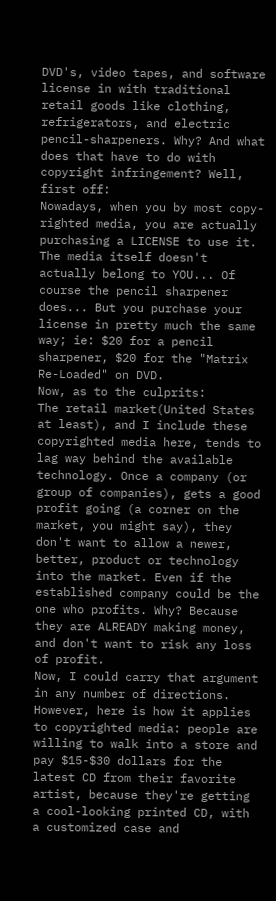DVD's, video tapes, and software license in with traditional retail goods like clothing, refrigerators, and electric pencil-sharpeners. Why? And what does that have to do with copyright infringement? Well, first off:
Nowadays, when you by most copy-righted media, you are actually purchasing a LICENSE to use it. The media itself doesn't actually belong to YOU... Of course the pencil sharpener does... But you purchase your license in pretty much the same way; ie: $20 for a pencil sharpener, $20 for the "Matrix Re-Loaded" on DVD.
Now, as to the culprits:
The retail market(United States at least), and I include these copyrighted media here, tends to lag way behind the available technology. Once a company (or group of companies), gets a good profit going (a corner on the market, you might say), they don't want to allow a newer, better, product or technology into the market. Even if the established company could be the one who profits. Why? Because they are ALREADY making money, and don't want to risk any loss of profit.
Now, I could carry that argument in any number of directions. However, here is how it applies to copyrighted media: people are willing to walk into a store and pay $15-$30 dollars for the latest CD from their favorite artist, because they're getting a cool-looking printed CD, with a customized case and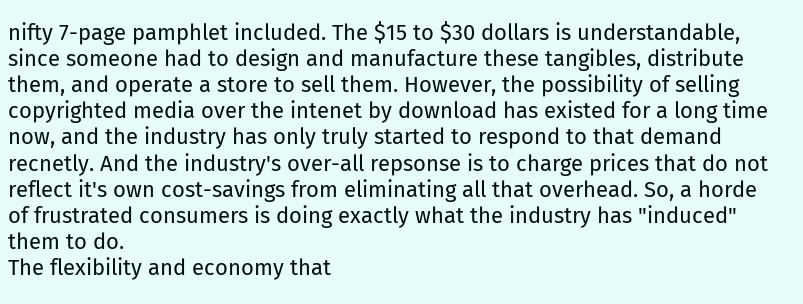nifty 7-page pamphlet included. The $15 to $30 dollars is understandable, since someone had to design and manufacture these tangibles, distribute them, and operate a store to sell them. However, the possibility of selling copyrighted media over the intenet by download has existed for a long time now, and the industry has only truly started to respond to that demand recnetly. And the industry's over-all repsonse is to charge prices that do not reflect it's own cost-savings from eliminating all that overhead. So, a horde of frustrated consumers is doing exactly what the industry has "induced" them to do.
The flexibility and economy that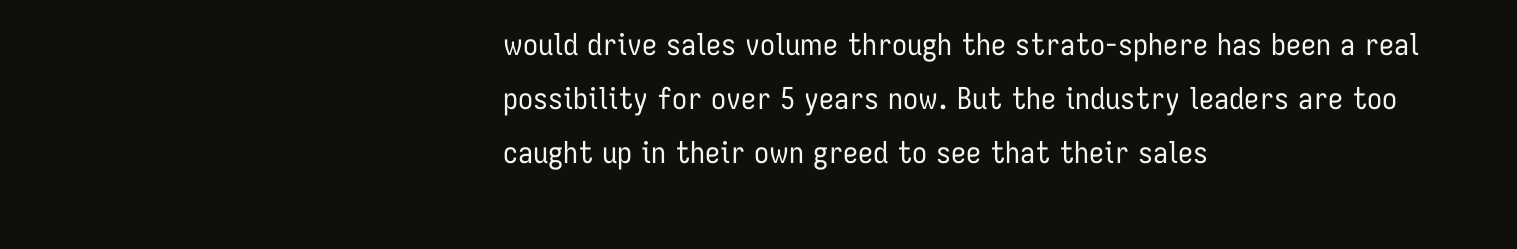would drive sales volume through the strato-sphere has been a real possibility for over 5 years now. But the industry leaders are too caught up in their own greed to see that their sales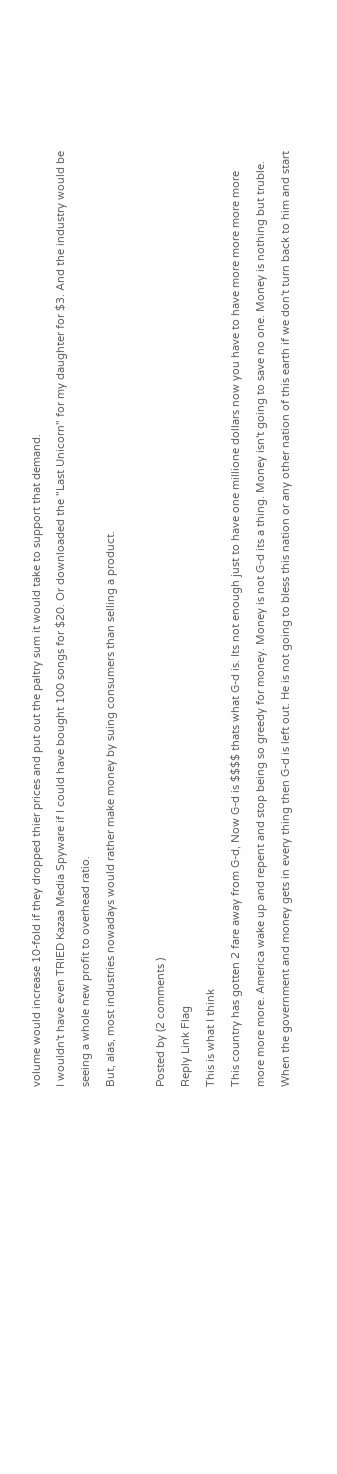volume would increase 10-fold if they dropped thier prices and put out the paltry sum it would take to support that demand.
I wouldn't have even TRIED Kazaa Media Spyware if I could have bought 100 songs for $20. Or downloaded the "Last Unicorn" for my daughter for $3. And the industry would be seeing a whole new profit to overhead ratio.
But, alas, most industries nowadays would rather make money by suing consumers than selling a product.

Posted by (2 comments )
Reply Link Flag
This is what I think
This country has gotten 2 fare away from G-d, Now G-d is $$$$ thats what G-d is. Its not enough just to have one millione dollars now you have to have more more more more more more more. America wake up and repent and stop being so greedy for money. Money is not G-d its a thing. Money isn't going to save no one. Money is nothing but truble. When the government and money gets in every thing then G-d is left out. He is not going to bless this nation or any other nation of this earth if we don't turn back to him and start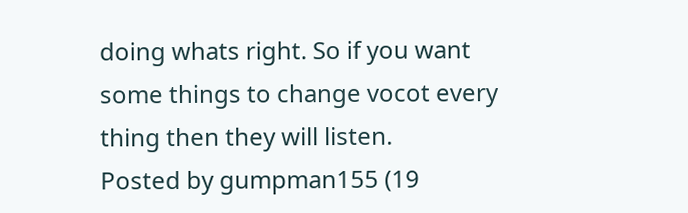doing whats right. So if you want some things to change vocot every thing then they will listen.
Posted by gumpman155 (19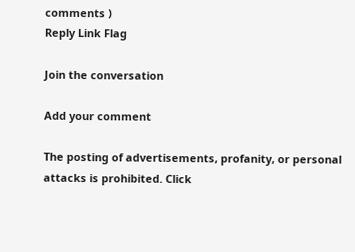comments )
Reply Link Flag

Join the conversation

Add your comment

The posting of advertisements, profanity, or personal attacks is prohibited. Click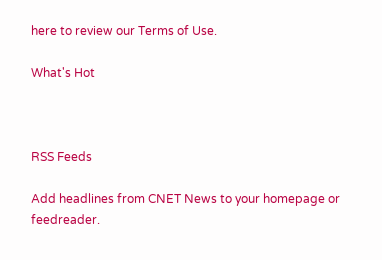here to review our Terms of Use.

What's Hot



RSS Feeds

Add headlines from CNET News to your homepage or feedreader.